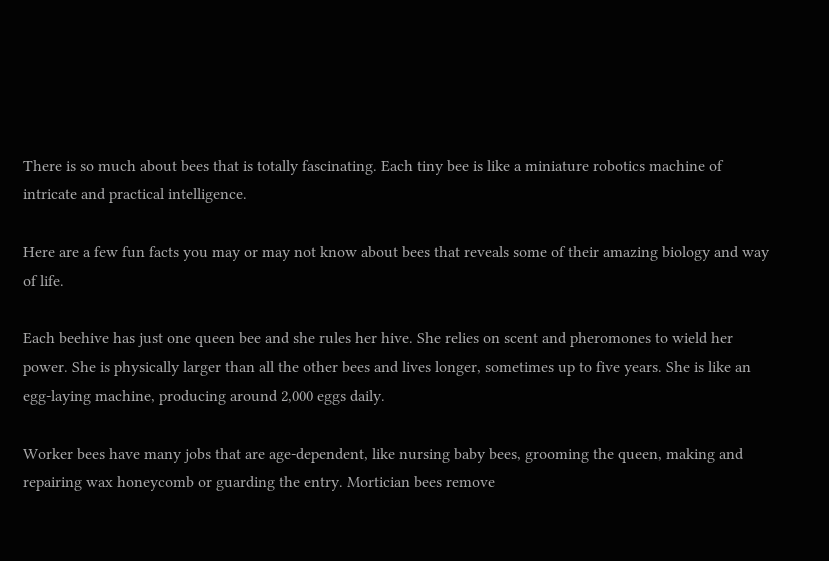There is so much about bees that is totally fascinating. Each tiny bee is like a miniature robotics machine of intricate and practical intelligence.

Here are a few fun facts you may or may not know about bees that reveals some of their amazing biology and way of life.

Each beehive has just one queen bee and she rules her hive. She relies on scent and pheromones to wield her power. She is physically larger than all the other bees and lives longer, sometimes up to five years. She is like an egg-laying machine, producing around 2,000 eggs daily.

Worker bees have many jobs that are age-dependent, like nursing baby bees, grooming the queen, making and repairing wax honeycomb or guarding the entry. Mortician bees remove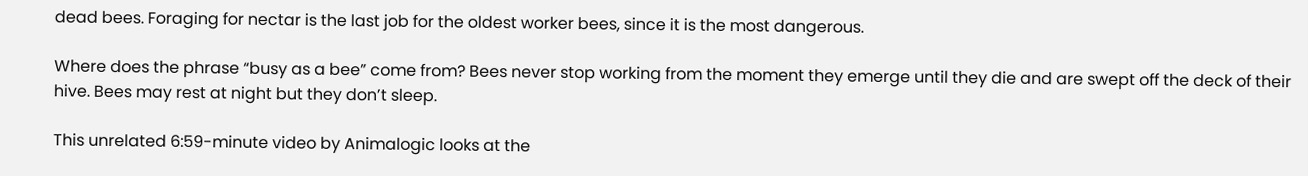dead bees. Foraging for nectar is the last job for the oldest worker bees, since it is the most dangerous.

Where does the phrase “busy as a bee” come from? Bees never stop working from the moment they emerge until they die and are swept off the deck of their hive. Bees may rest at night but they don’t sleep.

This unrelated 6:59-minute video by Animalogic looks at the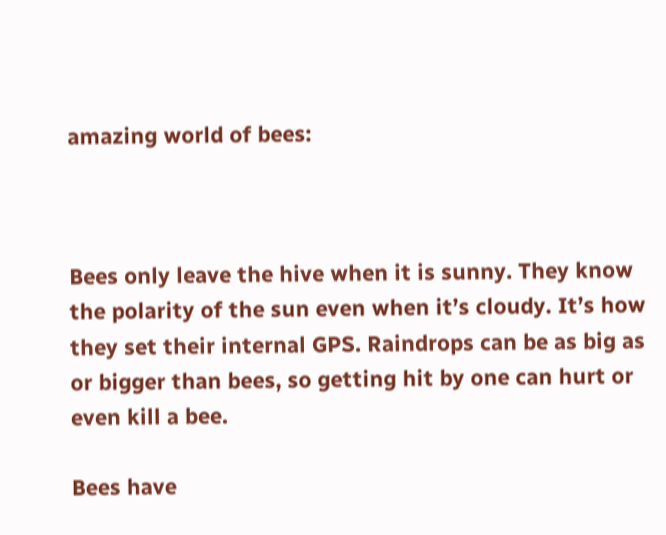amazing world of bees:



Bees only leave the hive when it is sunny. They know the polarity of the sun even when it’s cloudy. It’s how they set their internal GPS. Raindrops can be as big as or bigger than bees, so getting hit by one can hurt or even kill a bee.

Bees have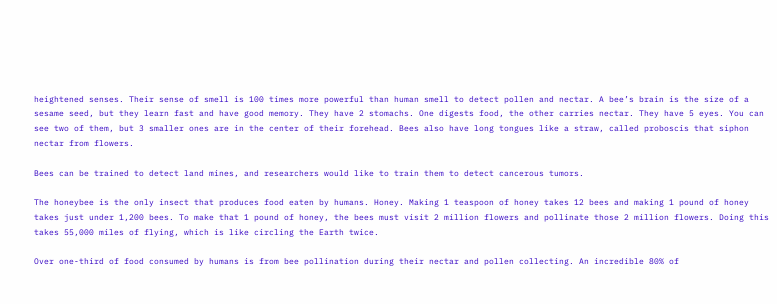heightened senses. Their sense of smell is 100 times more powerful than human smell to detect pollen and nectar. A bee’s brain is the size of a sesame seed, but they learn fast and have good memory. They have 2 stomachs. One digests food, the other carries nectar. They have 5 eyes. You can see two of them, but 3 smaller ones are in the center of their forehead. Bees also have long tongues like a straw, called proboscis that siphon nectar from flowers.

Bees can be trained to detect land mines, and researchers would like to train them to detect cancerous tumors.

The honeybee is the only insect that produces food eaten by humans. Honey. Making 1 teaspoon of honey takes 12 bees and making 1 pound of honey takes just under 1,200 bees. To make that 1 pound of honey, the bees must visit 2 million flowers and pollinate those 2 million flowers. Doing this takes 55,000 miles of flying, which is like circling the Earth twice.

Over one-third of food consumed by humans is from bee pollination during their nectar and pollen collecting. An incredible 80% of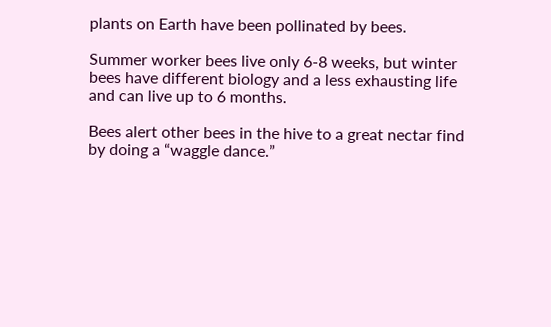plants on Earth have been pollinated by bees.

Summer worker bees live only 6-8 weeks, but winter bees have different biology and a less exhausting life and can live up to 6 months.

Bees alert other bees in the hive to a great nectar find by doing a “waggle dance.”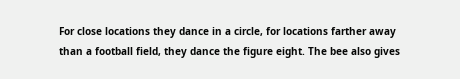For close locations they dance in a circle, for locations farther away than a football field, they dance the figure eight. The bee also gives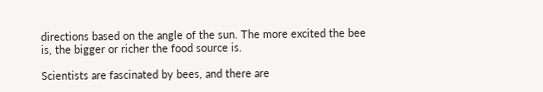directions based on the angle of the sun. The more excited the bee is, the bigger or richer the food source is.

Scientists are fascinated by bees, and there are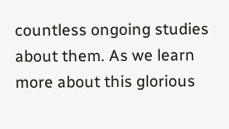countless ongoing studies about them. As we learn more about this glorious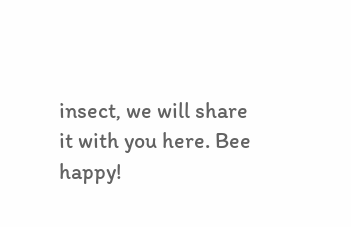insect, we will share it with you here. Bee happy!